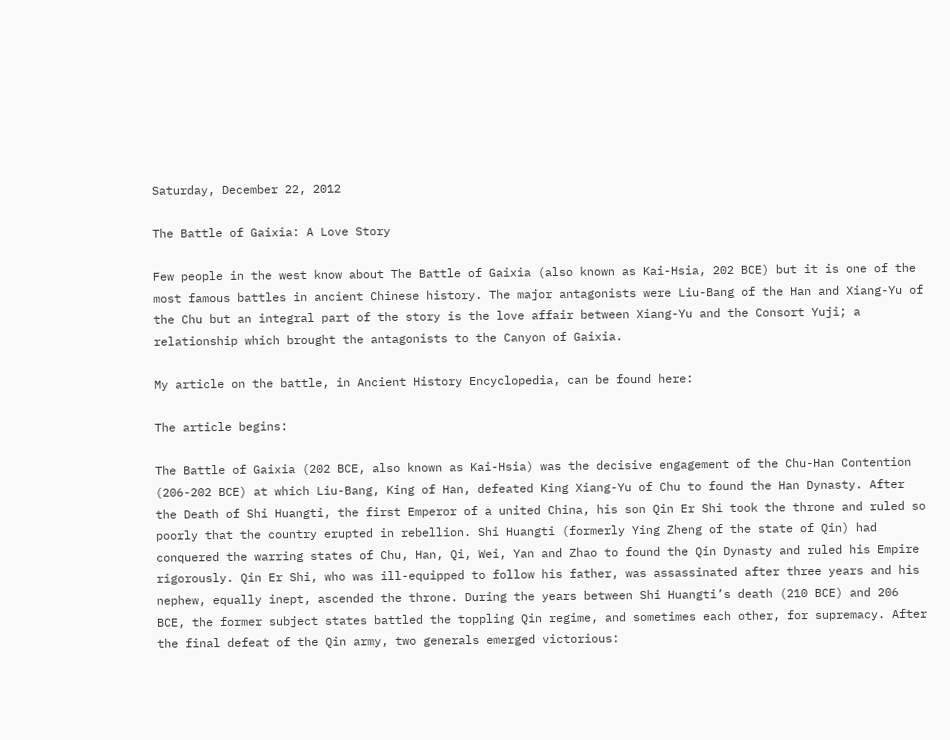Saturday, December 22, 2012

The Battle of Gaixia: A Love Story

Few people in the west know about The Battle of Gaixia (also known as Kai-Hsia, 202 BCE) but it is one of the most famous battles in ancient Chinese history. The major antagonists were Liu-Bang of the Han and Xiang-Yu of the Chu but an integral part of the story is the love affair between Xiang-Yu and the Consort Yuji; a relationship which brought the antagonists to the Canyon of Gaixia.

My article on the battle, in Ancient History Encyclopedia, can be found here:

The article begins:

The Battle of Gaixia (202 BCE, also known as Kai-Hsia) was the decisive engagement of the Chu-Han Contention (206-202 BCE) at which Liu-Bang, King of Han, defeated King Xiang-Yu of Chu to found the Han Dynasty. After the Death of Shi Huangti, the first Emperor of a united China, his son Qin Er Shi took the throne and ruled so poorly that the country erupted in rebellion. Shi Huangti (formerly Ying Zheng of the state of Qin) had conquered the warring states of Chu, Han, Qi, Wei, Yan and Zhao to found the Qin Dynasty and ruled his Empire rigorously. Qin Er Shi, who was ill-equipped to follow his father, was assassinated after three years and his nephew, equally inept, ascended the throne. During the years between Shi Huangti’s death (210 BCE) and 206 BCE, the former subject states battled the toppling Qin regime, and sometimes each other, for supremacy. After the final defeat of the Qin army, two generals emerged victorious: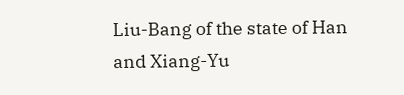Liu-Bang of the state of Han and Xiang-Yu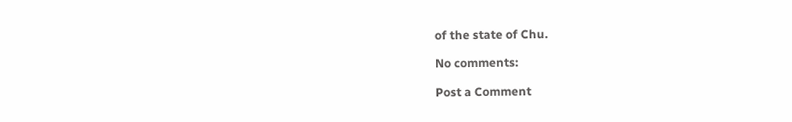of the state of Chu.

No comments:

Post a Comment